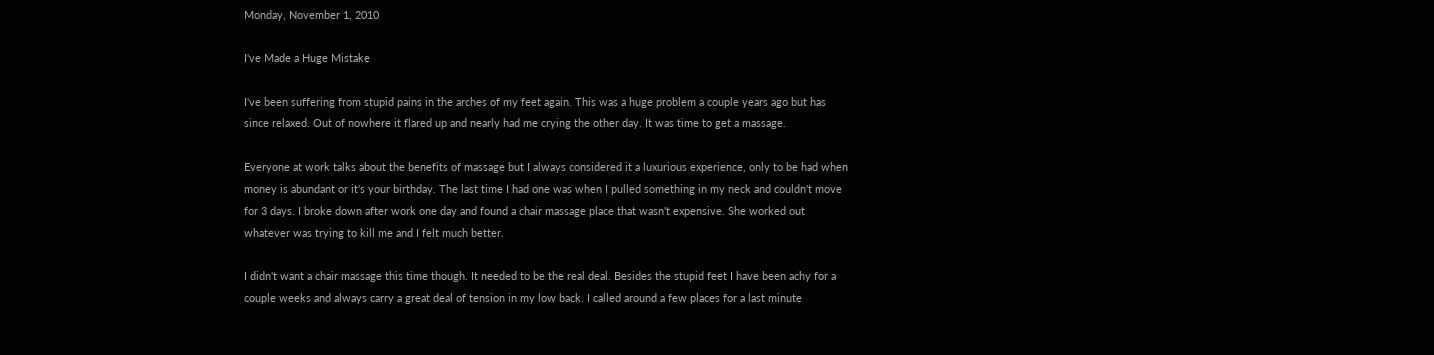Monday, November 1, 2010

I've Made a Huge Mistake

I've been suffering from stupid pains in the arches of my feet again. This was a huge problem a couple years ago but has since relaxed. Out of nowhere it flared up and nearly had me crying the other day. It was time to get a massage.

Everyone at work talks about the benefits of massage but I always considered it a luxurious experience, only to be had when money is abundant or it's your birthday. The last time I had one was when I pulled something in my neck and couldn't move for 3 days. I broke down after work one day and found a chair massage place that wasn't expensive. She worked out whatever was trying to kill me and I felt much better.

I didn't want a chair massage this time though. It needed to be the real deal. Besides the stupid feet I have been achy for a couple weeks and always carry a great deal of tension in my low back. I called around a few places for a last minute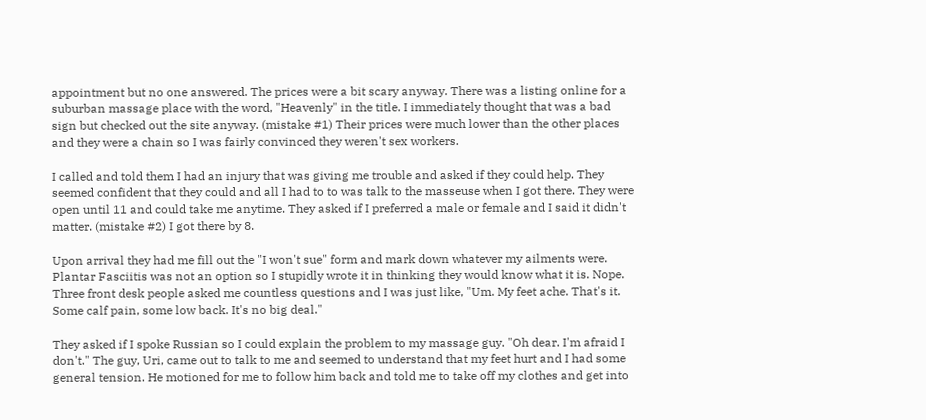appointment but no one answered. The prices were a bit scary anyway. There was a listing online for a suburban massage place with the word, "Heavenly" in the title. I immediately thought that was a bad sign but checked out the site anyway. (mistake #1) Their prices were much lower than the other places and they were a chain so I was fairly convinced they weren't sex workers.

I called and told them I had an injury that was giving me trouble and asked if they could help. They seemed confident that they could and all I had to to was talk to the masseuse when I got there. They were open until 11 and could take me anytime. They asked if I preferred a male or female and I said it didn't matter. (mistake #2) I got there by 8.

Upon arrival they had me fill out the "I won't sue" form and mark down whatever my ailments were. Plantar Fasciitis was not an option so I stupidly wrote it in thinking they would know what it is. Nope. Three front desk people asked me countless questions and I was just like, "Um. My feet ache. That's it. Some calf pain, some low back. It's no big deal."

They asked if I spoke Russian so I could explain the problem to my massage guy. "Oh dear. I'm afraid I don't." The guy, Uri, came out to talk to me and seemed to understand that my feet hurt and I had some general tension. He motioned for me to follow him back and told me to take off my clothes and get into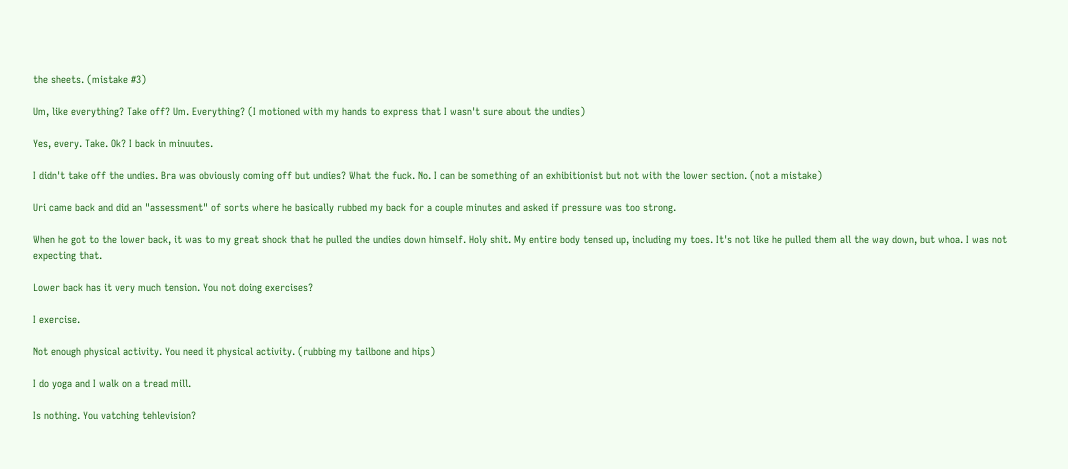the sheets. (mistake #3)

Um, like everything? Take off? Um. Everything? (I motioned with my hands to express that I wasn't sure about the undies)

Yes, every. Take. Ok? I back in minuutes.

I didn't take off the undies. Bra was obviously coming off but undies? What the fuck. No. I can be something of an exhibitionist but not with the lower section. (not a mistake)

Uri came back and did an "assessment" of sorts where he basically rubbed my back for a couple minutes and asked if pressure was too strong.

When he got to the lower back, it was to my great shock that he pulled the undies down himself. Holy shit. My entire body tensed up, including my toes. It's not like he pulled them all the way down, but whoa. I was not expecting that.

Lower back has it very much tension. You not doing exercises?

I exercise.

Not enough physical activity. You need it physical activity. (rubbing my tailbone and hips)

I do yoga and I walk on a tread mill.

Is nothing. You vatching tehlevision?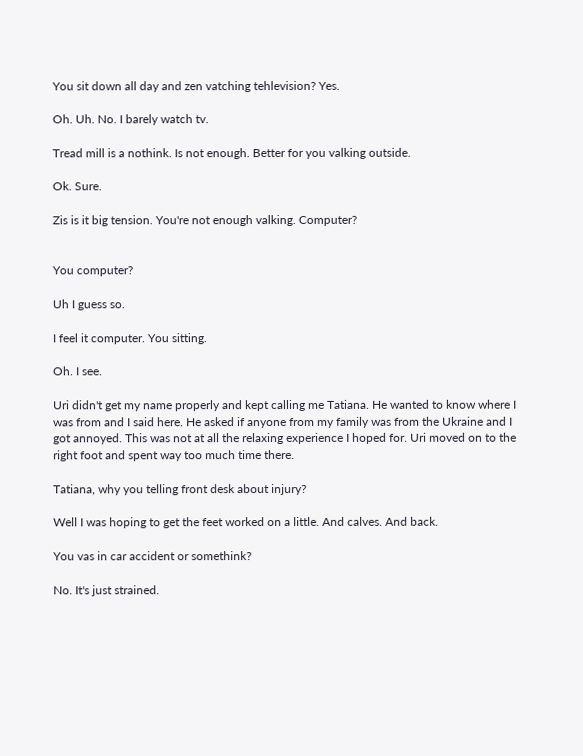You sit down all day and zen vatching tehlevision? Yes.

Oh. Uh. No. I barely watch tv.

Tread mill is a nothink. Is not enough. Better for you valking outside.

Ok. Sure.

Zis is it big tension. You're not enough valking. Computer?


You computer?

Uh I guess so.

I feel it computer. You sitting.

Oh. I see.

Uri didn't get my name properly and kept calling me Tatiana. He wanted to know where I was from and I said here. He asked if anyone from my family was from the Ukraine and I got annoyed. This was not at all the relaxing experience I hoped for. Uri moved on to the right foot and spent way too much time there.

Tatiana, why you telling front desk about injury?

Well I was hoping to get the feet worked on a little. And calves. And back.

You vas in car accident or somethink?

No. It's just strained.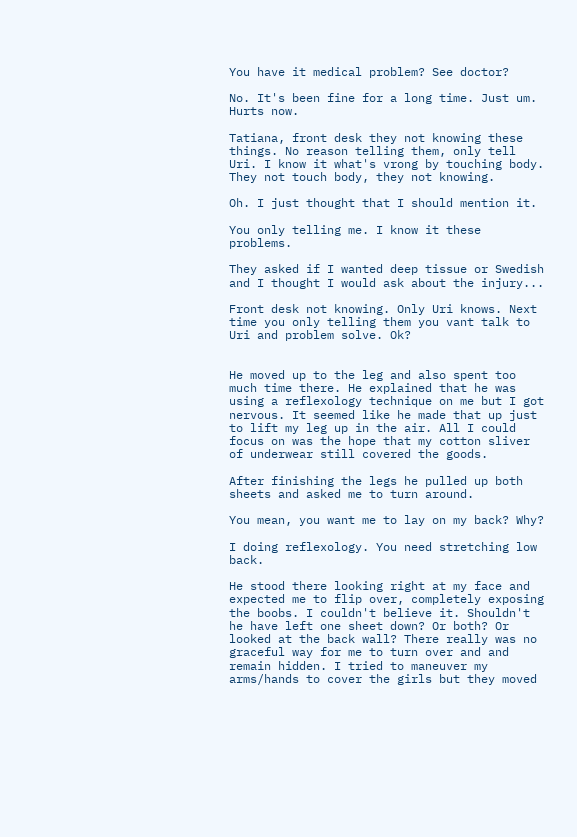You have it medical problem? See doctor?

No. It's been fine for a long time. Just um. Hurts now.

Tatiana, front desk they not knowing these things. No reason telling them, only tell Uri. I know it what's vrong by touching body. They not touch body, they not knowing.

Oh. I just thought that I should mention it.

You only telling me. I know it these problems.

They asked if I wanted deep tissue or Swedish and I thought I would ask about the injury...

Front desk not knowing. Only Uri knows. Next time you only telling them you vant talk to Uri and problem solve. Ok?


He moved up to the leg and also spent too much time there. He explained that he was using a reflexology technique on me but I got nervous. It seemed like he made that up just to lift my leg up in the air. All I could focus on was the hope that my cotton sliver of underwear still covered the goods.

After finishing the legs he pulled up both sheets and asked me to turn around.

You mean, you want me to lay on my back? Why?

I doing reflexology. You need stretching low back.

He stood there looking right at my face and expected me to flip over, completely exposing the boobs. I couldn't believe it. Shouldn't he have left one sheet down? Or both? Or looked at the back wall? There really was no graceful way for me to turn over and and remain hidden. I tried to maneuver my arms/hands to cover the girls but they moved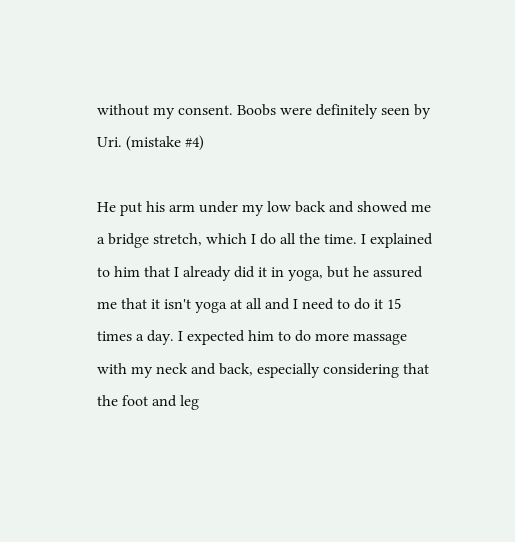without my consent. Boobs were definitely seen by Uri. (mistake #4)

He put his arm under my low back and showed me a bridge stretch, which I do all the time. I explained to him that I already did it in yoga, but he assured me that it isn't yoga at all and I need to do it 15 times a day. I expected him to do more massage with my neck and back, especially considering that the foot and leg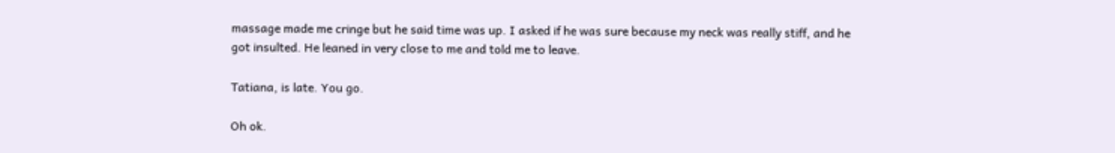massage made me cringe but he said time was up. I asked if he was sure because my neck was really stiff, and he got insulted. He leaned in very close to me and told me to leave.

Tatiana, is late. You go.

Oh ok.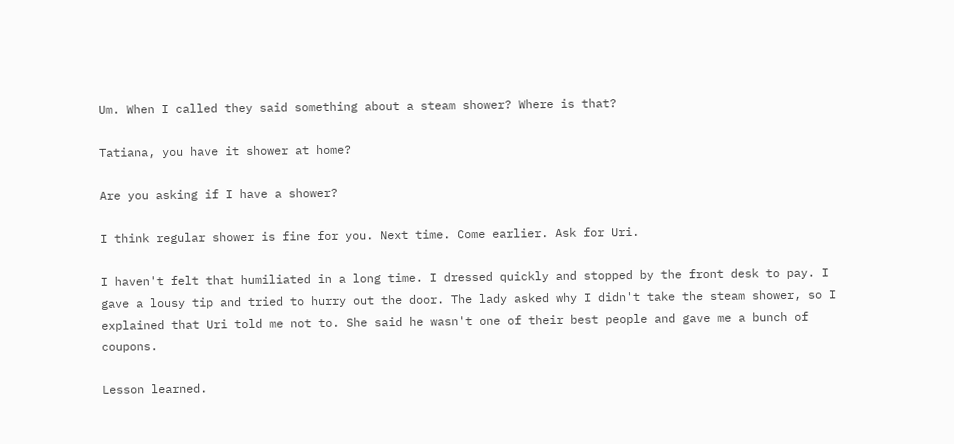Um. When I called they said something about a steam shower? Where is that?

Tatiana, you have it shower at home?

Are you asking if I have a shower?

I think regular shower is fine for you. Next time. Come earlier. Ask for Uri.

I haven't felt that humiliated in a long time. I dressed quickly and stopped by the front desk to pay. I gave a lousy tip and tried to hurry out the door. The lady asked why I didn't take the steam shower, so I explained that Uri told me not to. She said he wasn't one of their best people and gave me a bunch of coupons.

Lesson learned.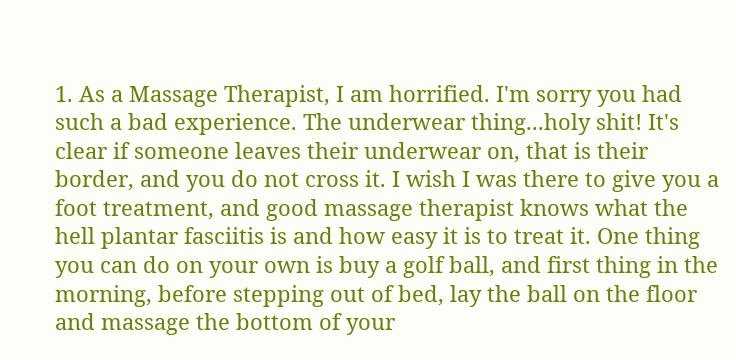1. As a Massage Therapist, I am horrified. I'm sorry you had such a bad experience. The underwear thing...holy shit! It's clear if someone leaves their underwear on, that is their border, and you do not cross it. I wish I was there to give you a foot treatment, and good massage therapist knows what the hell plantar fasciitis is and how easy it is to treat it. One thing you can do on your own is buy a golf ball, and first thing in the morning, before stepping out of bed, lay the ball on the floor and massage the bottom of your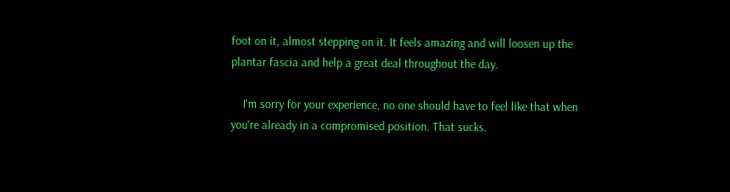foot on it, almost stepping on it. It feels amazing and will loosen up the plantar fascia and help a great deal throughout the day.

    I'm sorry for your experience, no one should have to feel like that when you're already in a compromised position. That sucks.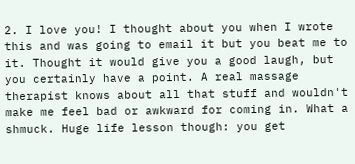2. I love you! I thought about you when I wrote this and was going to email it but you beat me to it. Thought it would give you a good laugh, but you certainly have a point. A real massage therapist knows about all that stuff and wouldn't make me feel bad or awkward for coming in. What a shmuck. Huge life lesson though: you get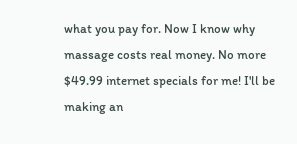what you pay for. Now I know why massage costs real money. No more $49.99 internet specials for me! I'll be making an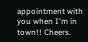appointment with you when I'm in town!! Cheers.